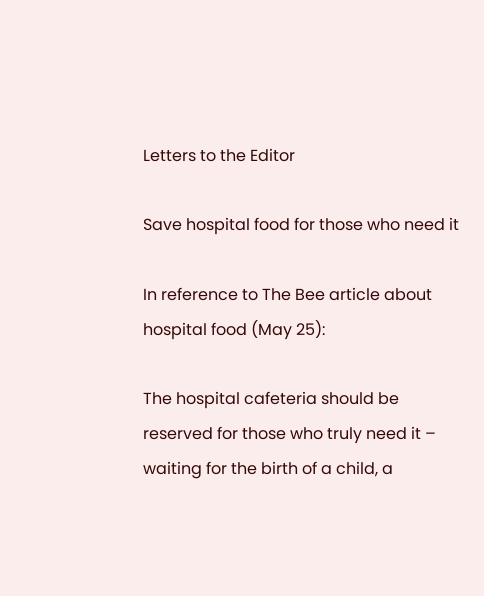Letters to the Editor

Save hospital food for those who need it

In reference to The Bee article about hospital food (May 25):

The hospital cafeteria should be reserved for those who truly need it – waiting for the birth of a child, a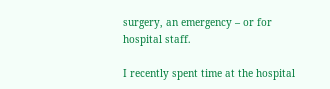surgery, an emergency – or for hospital staff.

I recently spent time at the hospital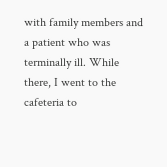with family members and a patient who was terminally ill. While there, I went to the cafeteria to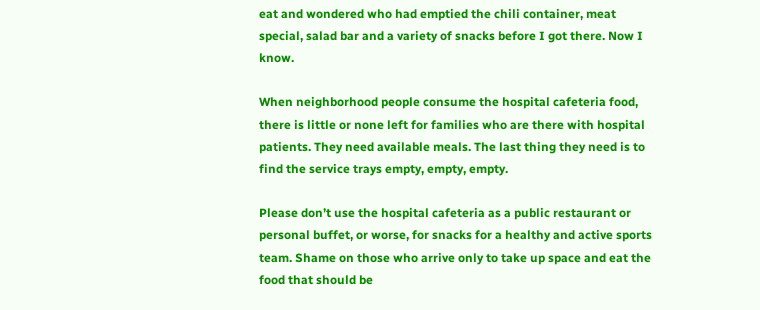eat and wondered who had emptied the chili container, meat special, salad bar and a variety of snacks before I got there. Now I know.

When neighborhood people consume the hospital cafeteria food, there is little or none left for families who are there with hospital patients. They need available meals. The last thing they need is to find the service trays empty, empty, empty.

Please don’t use the hospital cafeteria as a public restaurant or personal buffet, or worse, for snacks for a healthy and active sports team. Shame on those who arrive only to take up space and eat the food that should be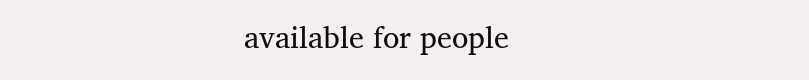available for people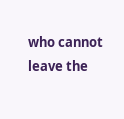who cannot leave the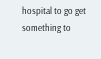hospital to go get something to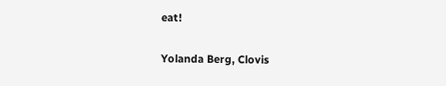eat!

Yolanda Berg, Clovis